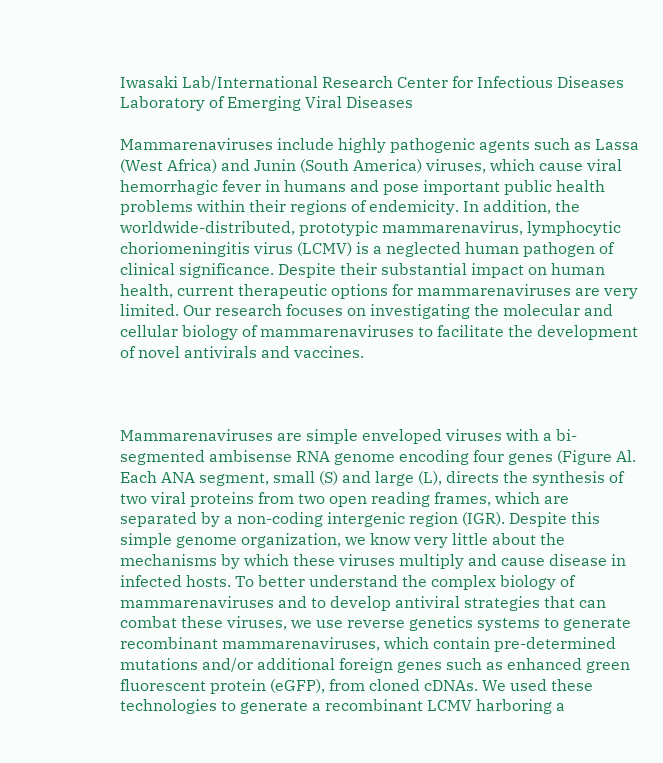Iwasaki Lab/International Research Center for Infectious Diseases  Laboratory of Emerging Viral Diseases

Mammarenaviruses include highly pathogenic agents such as Lassa (West Africa) and Junin (South America) viruses, which cause viral hemorrhagic fever in humans and pose important public health problems within their regions of endemicity. In addition, the worldwide-distributed, prototypic mammarenavirus, lymphocytic choriomeningitis virus (LCMV) is a neglected human pathogen of clinical significance. Despite their substantial impact on human health, current therapeutic options for mammarenaviruses are very limited. Our research focuses on investigating the molecular and cellular biology of mammarenaviruses to facilitate the development of novel antivirals and vaccines.



Mammarenaviruses are simple enveloped viruses with a bi-segmented ambisense RNA genome encoding four genes (Figure Al. Each ANA segment, small (S) and large (L), directs the synthesis of two viral proteins from two open reading frames, which are separated by a non-coding intergenic region (IGR). Despite this simple genome organization, we know very little about the mechanisms by which these viruses multiply and cause disease in infected hosts. To better understand the complex biology of mammarenaviruses and to develop antiviral strategies that can combat these viruses, we use reverse genetics systems to generate recombinant mammarenaviruses, which contain pre-determined mutations and/or additional foreign genes such as enhanced green fluorescent protein (eGFP), from cloned cDNAs. We used these technologies to generate a recombinant LCMV harboring a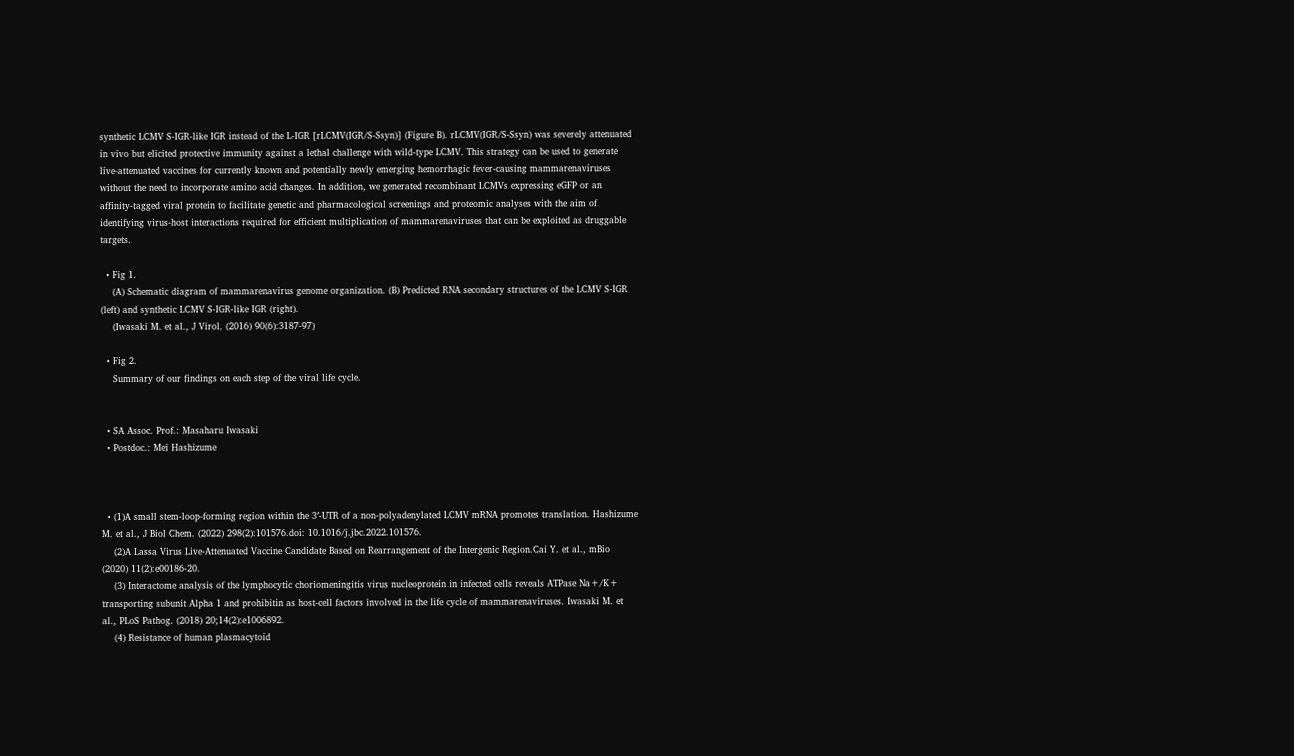synthetic LCMV S-IGR-like IGR instead of the L-IGR [rLCMV(IGR/S-Ssyn)] (Figure B). rLCMV(IGR/S-Ssyn) was severely attenuated in vivo but elicited protective immunity against a lethal challenge with wild-type LCMV. This strategy can be used to generate live-attenuated vaccines for currently known and potentially newly emerging hemorrhagic fever-causing mammarenaviruses without the need to incorporate amino acid changes. In addition, we generated recombinant LCMVs expressing eGFP or an affinity-tagged viral protein to facilitate genetic and pharmacological screenings and proteomic analyses with the aim of identifying virus-host interactions required for efficient multiplication of mammarenaviruses that can be exploited as druggable targets.

  • Fig 1.
    (A) Schematic diagram of mammarenavirus genome organization. (B) Predicted RNA secondary structures of the LCMV S-IGR (left) and synthetic LCMV S-IGR-like IGR (right).
    (Iwasaki M. et al., J Virol. (2016) 90(6):3187-97)

  • Fig 2.
    Summary of our findings on each step of the viral life cycle.


  • SA Assoc. Prof.: Masaharu Iwasaki
  • Postdoc.: Mei Hashizume



  • (1)A small stem-loop-forming region within the 3′-UTR of a non-polyadenylated LCMV mRNA promotes translation. Hashizume M. et al., J Biol Chem. (2022) 298(2):101576.doi: 10.1016/j.jbc.2022.101576.
    (2)A Lassa Virus Live-Attenuated Vaccine Candidate Based on Rearrangement of the Intergenic Region.Cai Y. et al., mBio (2020) 11(2):e00186-20.
    (3) Interactome analysis of the lymphocytic choriomeningitis virus nucleoprotein in infected cells reveals ATPase Na+/K+ transporting subunit Alpha 1 and prohibitin as host-cell factors involved in the life cycle of mammarenaviruses. Iwasaki M. et al., PLoS Pathog. (2018) 20;14(2):e1006892.
    (4) Resistance of human plasmacytoid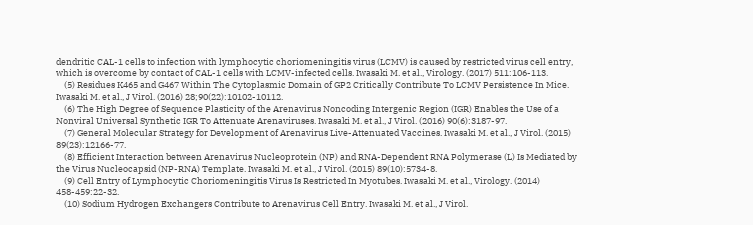dendritic CAL-1 cells to infection with lymphocytic choriomeningitis virus (LCMV) is caused by restricted virus cell entry, which is overcome by contact of CAL-1 cells with LCMV-infected cells. Iwasaki M. et al., Virology. (2017) 511:106-113.
    (5) Residues K465 and G467 Within The Cytoplasmic Domain of GP2 Critically Contribute To LCMV Persistence In Mice. Iwasaki M. et al., J Virol. (2016) 28;90(22):10102-10112.
    (6) The High Degree of Sequence Plasticity of the Arenavirus Noncoding Intergenic Region (IGR) Enables the Use of a Nonviral Universal Synthetic IGR To Attenuate Arenaviruses. Iwasaki M. et al., J Virol. (2016) 90(6):3187-97.
    (7) General Molecular Strategy for Development of Arenavirus Live-Attenuated Vaccines. Iwasaki M. et al., J Virol. (2015) 89(23):12166-77.
    (8) Efficient Interaction between Arenavirus Nucleoprotein (NP) and RNA-Dependent RNA Polymerase (L) Is Mediated by the Virus Nucleocapsid (NP-RNA) Template. Iwasaki M. et al., J Virol. (2015) 89(10):5734-8.
    (9) Cell Entry of Lymphocytic Choriomeningitis Virus Is Restricted In Myotubes. Iwasaki M. et al., Virology. (2014) 458-459:22-32.
    (10) Sodium Hydrogen Exchangers Contribute to Arenavirus Cell Entry. Iwasaki M. et al., J Virol.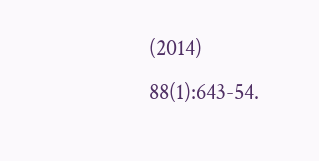(2014) 88(1):643-54.